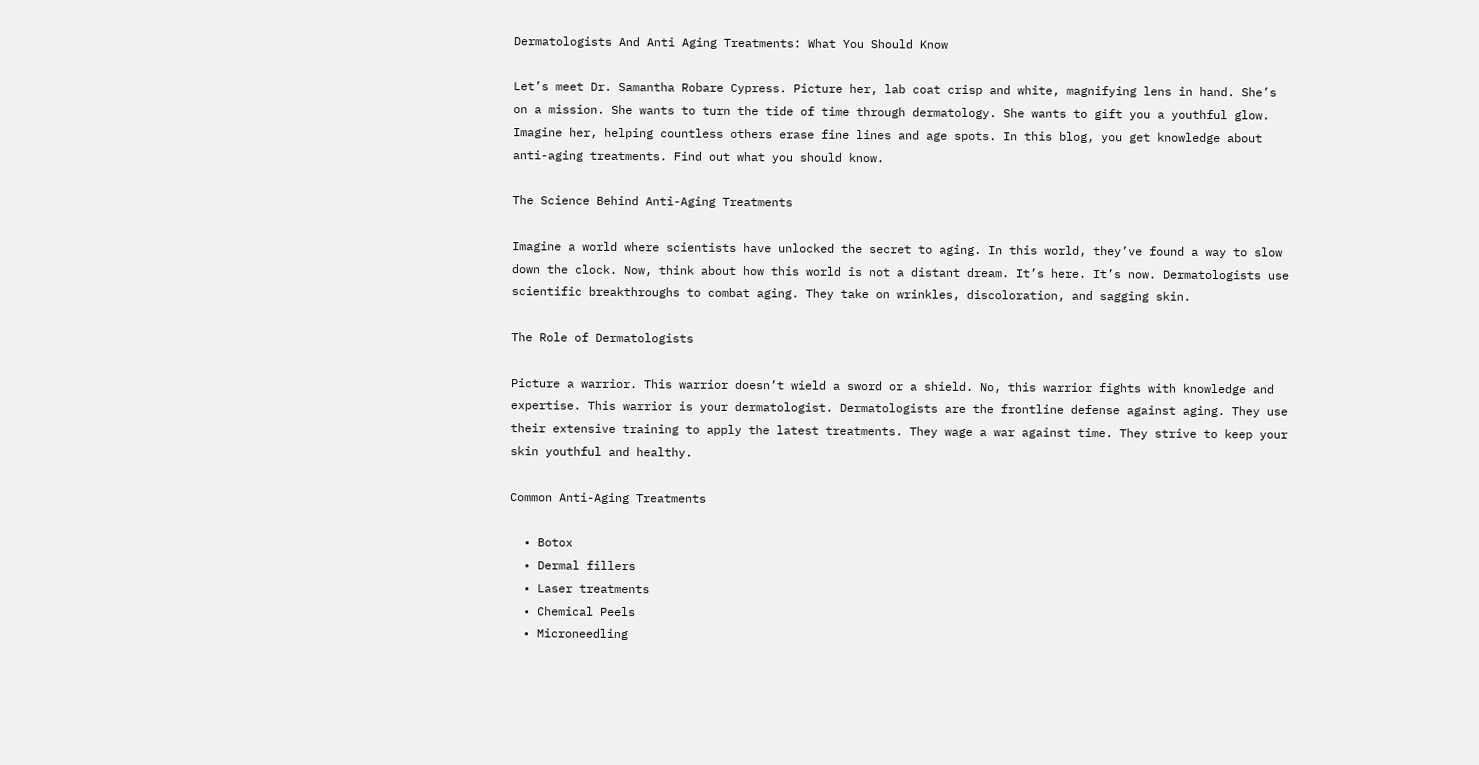Dermatologists And Anti Aging Treatments: What You Should Know

Let’s meet Dr. Samantha Robare Cypress. Picture her, lab coat crisp and white, magnifying lens in hand. She’s on a mission. She wants to turn the tide of time through dermatology. She wants to gift you a youthful glow. Imagine her, helping countless others erase fine lines and age spots. In this blog, you get knowledge about anti-aging treatments. Find out what you should know.

The Science Behind Anti-Aging Treatments

Imagine a world where scientists have unlocked the secret to aging. In this world, they’ve found a way to slow down the clock. Now, think about how this world is not a distant dream. It’s here. It’s now. Dermatologists use scientific breakthroughs to combat aging. They take on wrinkles, discoloration, and sagging skin.

The Role of Dermatologists

Picture a warrior. This warrior doesn’t wield a sword or a shield. No, this warrior fights with knowledge and expertise. This warrior is your dermatologist. Dermatologists are the frontline defense against aging. They use their extensive training to apply the latest treatments. They wage a war against time. They strive to keep your skin youthful and healthy.

Common Anti-Aging Treatments

  • Botox
  • Dermal fillers
  • Laser treatments
  • Chemical Peels
  • Microneedling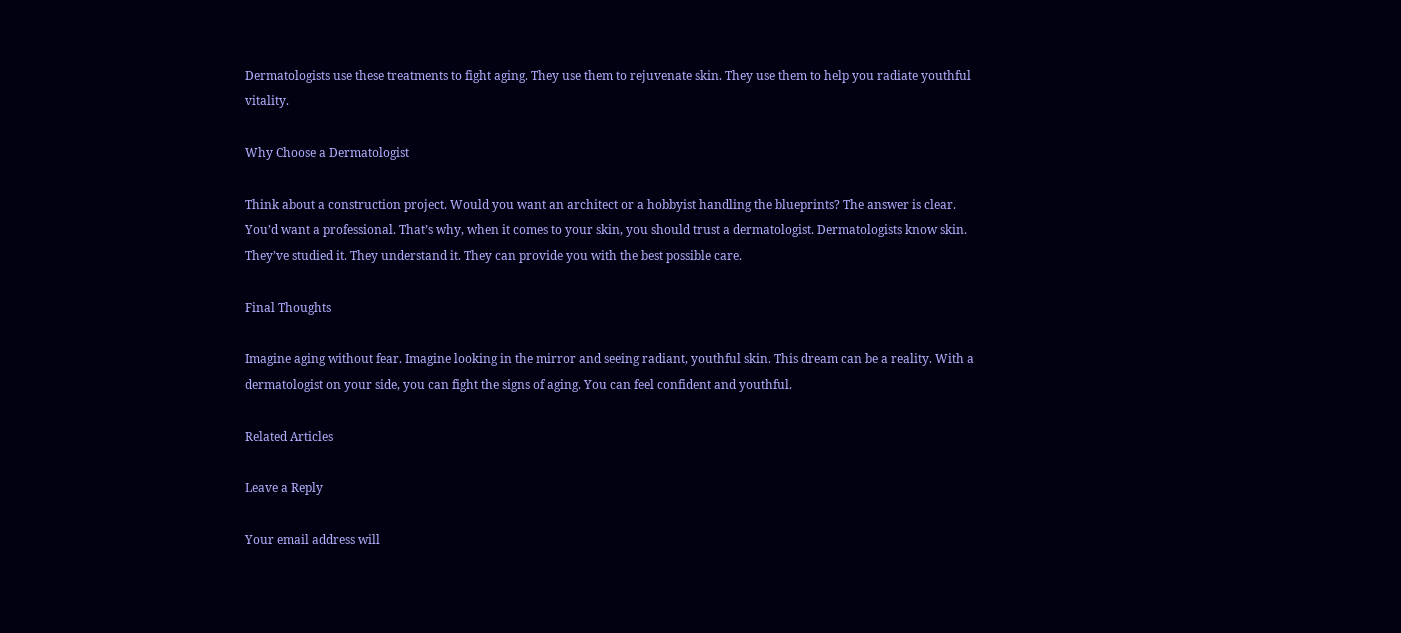Dermatologists use these treatments to fight aging. They use them to rejuvenate skin. They use them to help you radiate youthful vitality.

Why Choose a Dermatologist

Think about a construction project. Would you want an architect or a hobbyist handling the blueprints? The answer is clear. You’d want a professional. That’s why, when it comes to your skin, you should trust a dermatologist. Dermatologists know skin. They’ve studied it. They understand it. They can provide you with the best possible care.

Final Thoughts

Imagine aging without fear. Imagine looking in the mirror and seeing radiant, youthful skin. This dream can be a reality. With a dermatologist on your side, you can fight the signs of aging. You can feel confident and youthful.

Related Articles

Leave a Reply

Your email address will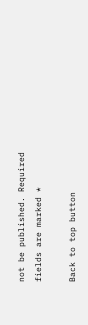not be published. Required fields are marked *

Back to top button